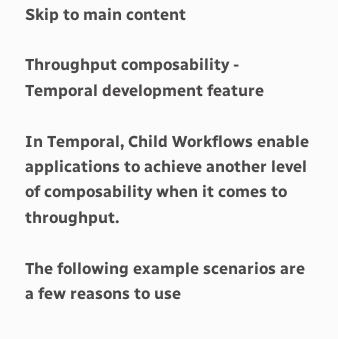Skip to main content

Throughput composability - Temporal development feature

In Temporal, Child Workflows enable applications to achieve another level of composability when it comes to throughput.

The following example scenarios are a few reasons to use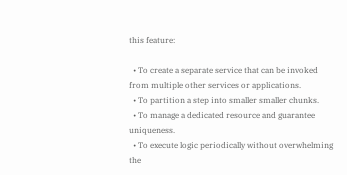this feature:

  • To create a separate service that can be invoked from multiple other services or applications.
  • To partition a step into smaller smaller chunks.
  • To manage a dedicated resource and guarantee uniqueness.
  • To execute logic periodically without overwhelming the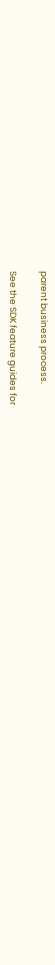parent business process.

See the SDK feature guides for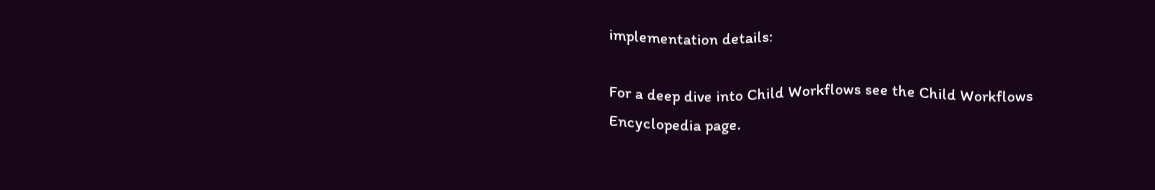implementation details:

For a deep dive into Child Workflows see the Child Workflows Encyclopedia page.